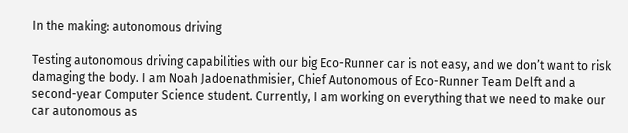In the making: autonomous driving

Testing autonomous driving capabilities with our big Eco-Runner car is not easy, and we don’t want to risk damaging the body. I am Noah Jadoenathmisier, Chief Autonomous of Eco-Runner Team Delft and a second-year Computer Science student. Currently, I am working on everything that we need to make our car autonomous as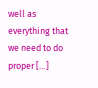well as everything that we need to do proper […]